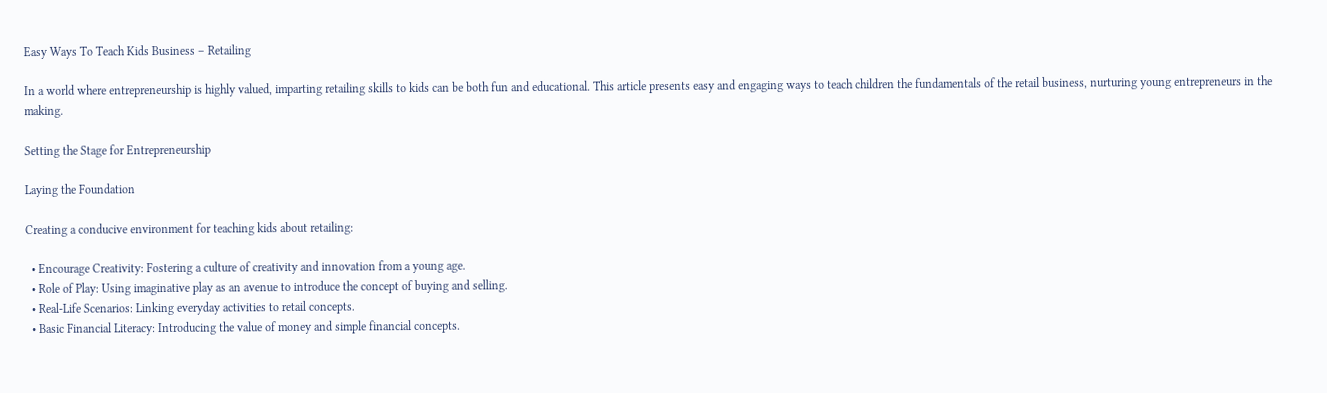Easy Ways To Teach Kids Business – Retailing

In a world where entrepreneurship is highly valued, imparting retailing skills to kids can be both fun and educational. This article presents easy and engaging ways to teach children the fundamentals of the retail business, nurturing young entrepreneurs in the making.

Setting the Stage for Entrepreneurship

Laying the Foundation

Creating a conducive environment for teaching kids about retailing:

  • Encourage Creativity: Fostering a culture of creativity and innovation from a young age.
  • Role of Play: Using imaginative play as an avenue to introduce the concept of buying and selling.
  • Real-Life Scenarios: Linking everyday activities to retail concepts.
  • Basic Financial Literacy: Introducing the value of money and simple financial concepts.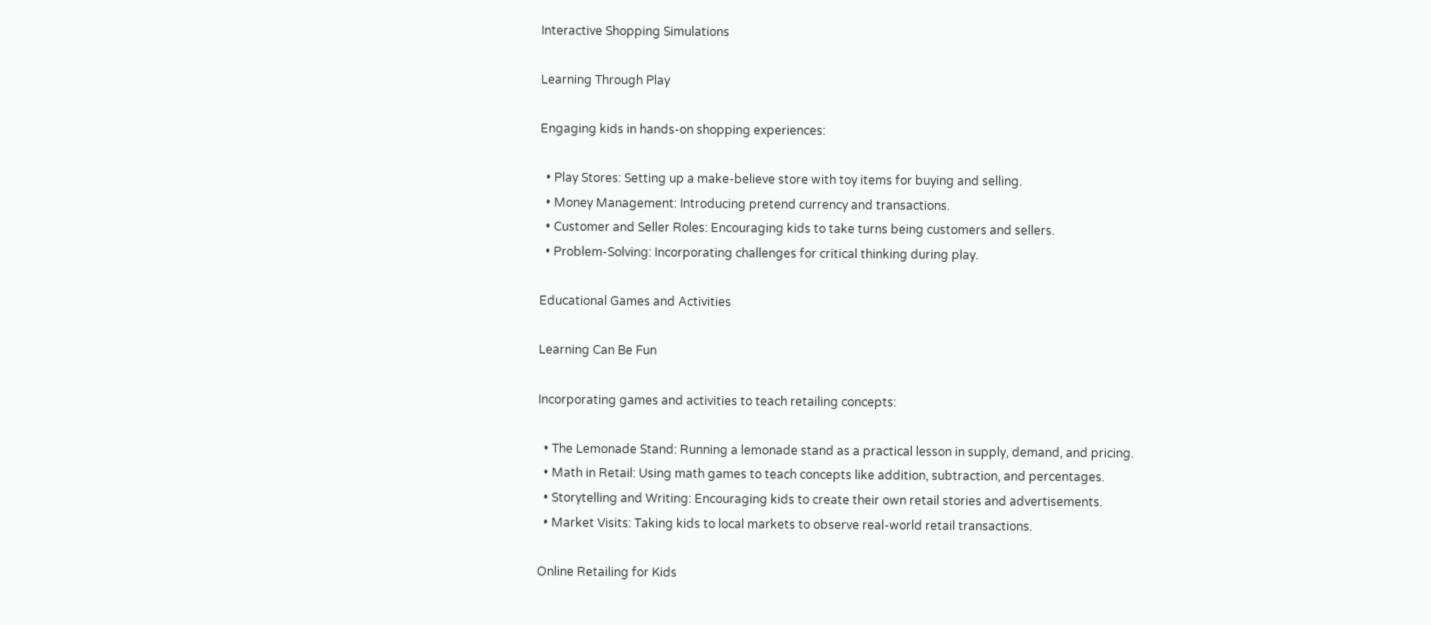Interactive Shopping Simulations

Learning Through Play

Engaging kids in hands-on shopping experiences:

  • Play Stores: Setting up a make-believe store with toy items for buying and selling.
  • Money Management: Introducing pretend currency and transactions.
  • Customer and Seller Roles: Encouraging kids to take turns being customers and sellers.
  • Problem-Solving: Incorporating challenges for critical thinking during play.

Educational Games and Activities

Learning Can Be Fun

Incorporating games and activities to teach retailing concepts:

  • The Lemonade Stand: Running a lemonade stand as a practical lesson in supply, demand, and pricing.
  • Math in Retail: Using math games to teach concepts like addition, subtraction, and percentages.
  • Storytelling and Writing: Encouraging kids to create their own retail stories and advertisements.
  • Market Visits: Taking kids to local markets to observe real-world retail transactions.

Online Retailing for Kids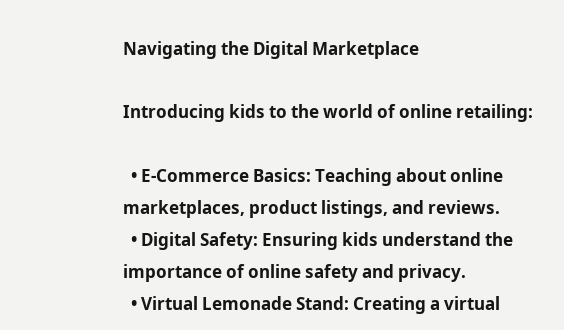Navigating the Digital Marketplace

Introducing kids to the world of online retailing:

  • E-Commerce Basics: Teaching about online marketplaces, product listings, and reviews.
  • Digital Safety: Ensuring kids understand the importance of online safety and privacy.
  • Virtual Lemonade Stand: Creating a virtual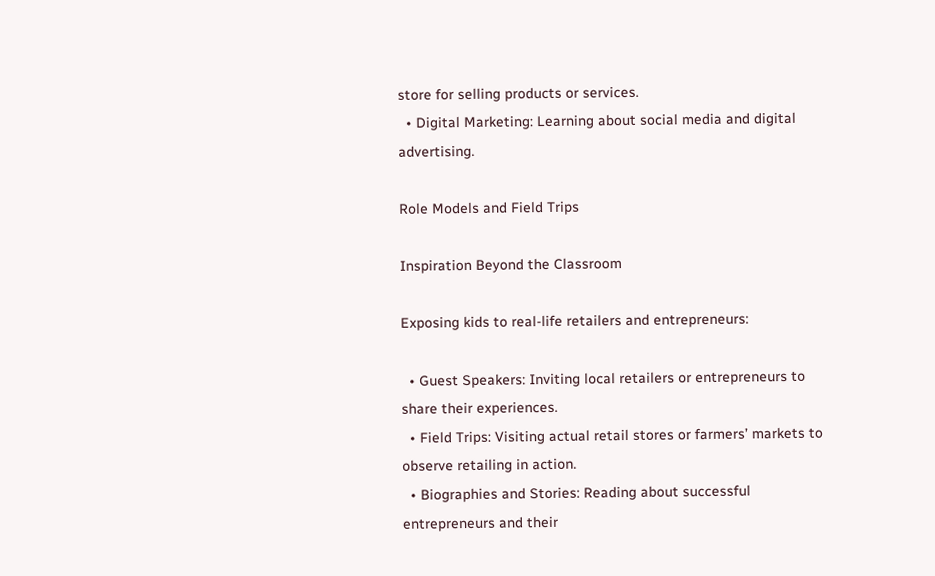store for selling products or services.
  • Digital Marketing: Learning about social media and digital advertising.

Role Models and Field Trips

Inspiration Beyond the Classroom

Exposing kids to real-life retailers and entrepreneurs:

  • Guest Speakers: Inviting local retailers or entrepreneurs to share their experiences.
  • Field Trips: Visiting actual retail stores or farmers’ markets to observe retailing in action.
  • Biographies and Stories: Reading about successful entrepreneurs and their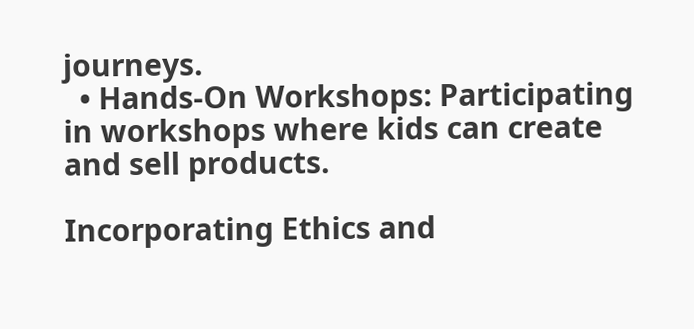journeys.
  • Hands-On Workshops: Participating in workshops where kids can create and sell products.

Incorporating Ethics and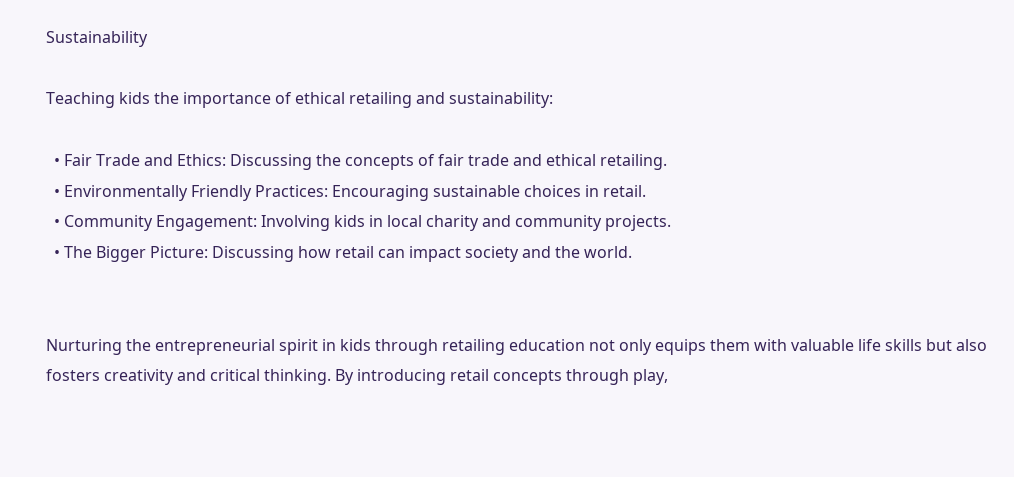Sustainability

Teaching kids the importance of ethical retailing and sustainability:

  • Fair Trade and Ethics: Discussing the concepts of fair trade and ethical retailing.
  • Environmentally Friendly Practices: Encouraging sustainable choices in retail.
  • Community Engagement: Involving kids in local charity and community projects.
  • The Bigger Picture: Discussing how retail can impact society and the world.


Nurturing the entrepreneurial spirit in kids through retailing education not only equips them with valuable life skills but also fosters creativity and critical thinking. By introducing retail concepts through play,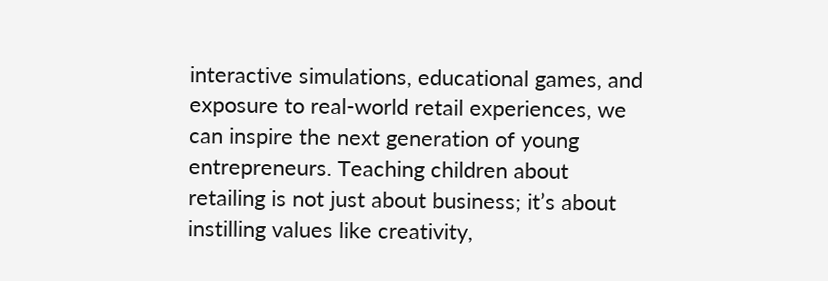interactive simulations, educational games, and exposure to real-world retail experiences, we can inspire the next generation of young entrepreneurs. Teaching children about retailing is not just about business; it’s about instilling values like creativity,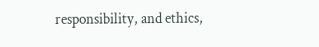responsibility, and ethics,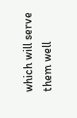which will serve them well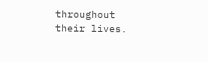throughout their lives.